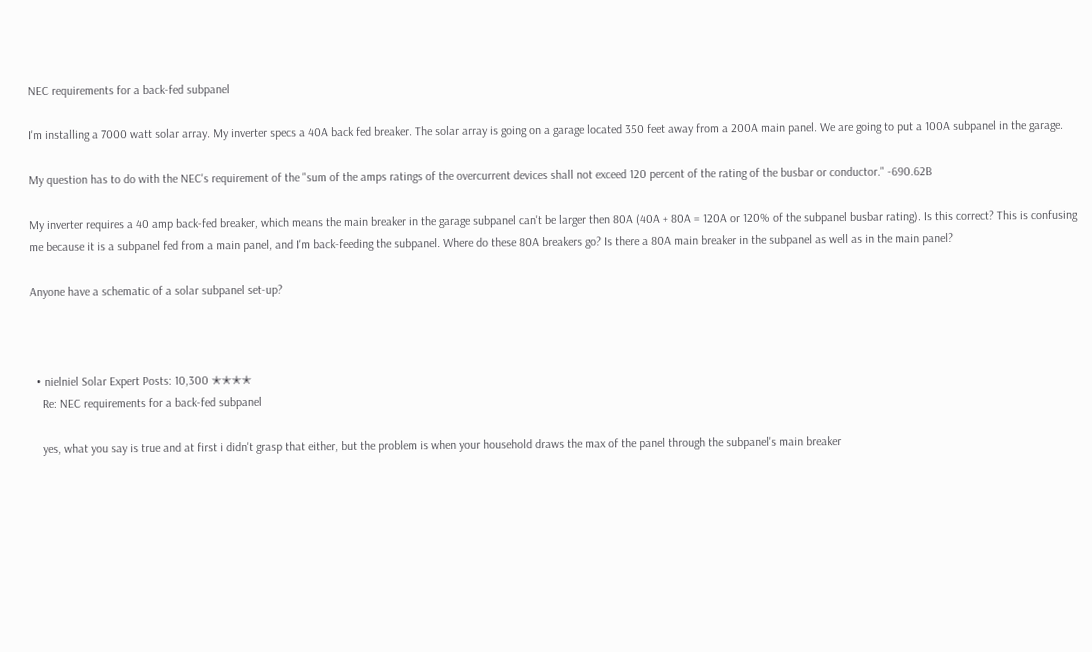NEC requirements for a back-fed subpanel

I'm installing a 7000 watt solar array. My inverter specs a 40A back fed breaker. The solar array is going on a garage located 350 feet away from a 200A main panel. We are going to put a 100A subpanel in the garage.

My question has to do with the NEC's requirement of the "sum of the amps ratings of the overcurrent devices shall not exceed 120 percent of the rating of the busbar or conductor." -690.62B

My inverter requires a 40 amp back-fed breaker, which means the main breaker in the garage subpanel can't be larger then 80A (40A + 80A = 120A or 120% of the subpanel busbar rating). Is this correct? This is confusing me because it is a subpanel fed from a main panel, and I'm back-feeding the subpanel. Where do these 80A breakers go? Is there a 80A main breaker in the subpanel as well as in the main panel?

Anyone have a schematic of a solar subpanel set-up?



  • nielniel Solar Expert Posts: 10,300 ✭✭✭✭
    Re: NEC requirements for a back-fed subpanel

    yes, what you say is true and at first i didn't grasp that either, but the problem is when your household draws the max of the panel through the subpanel's main breaker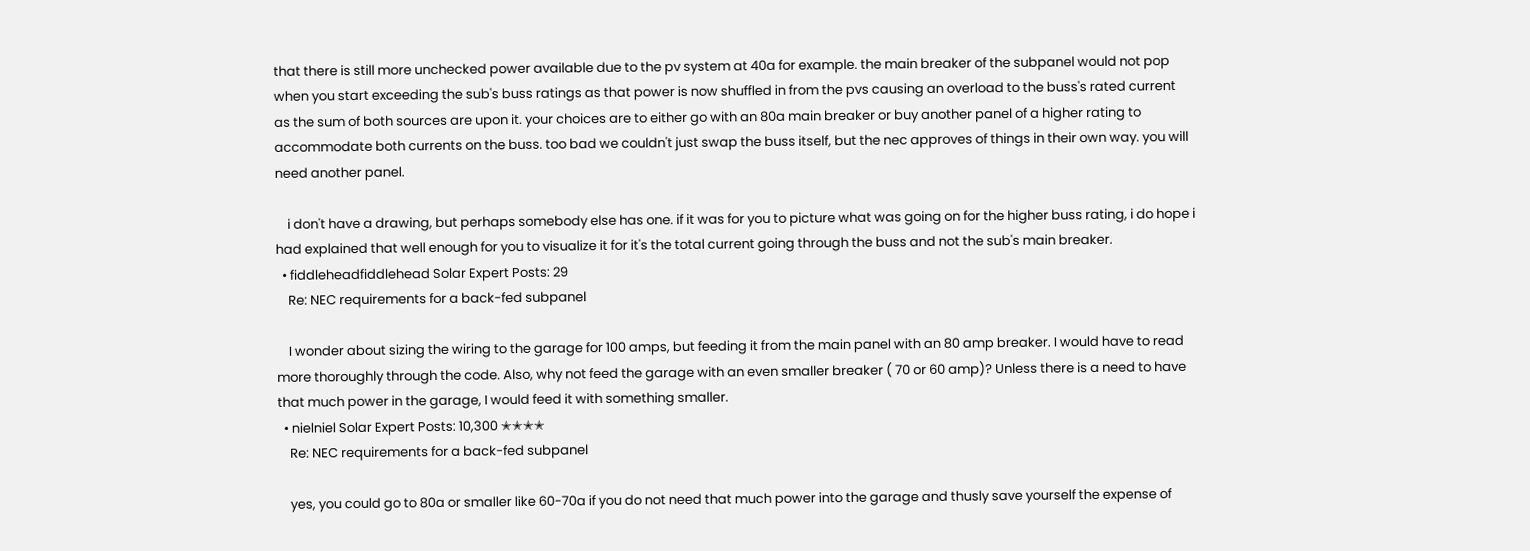that there is still more unchecked power available due to the pv system at 40a for example. the main breaker of the subpanel would not pop when you start exceeding the sub's buss ratings as that power is now shuffled in from the pvs causing an overload to the buss's rated current as the sum of both sources are upon it. your choices are to either go with an 80a main breaker or buy another panel of a higher rating to accommodate both currents on the buss. too bad we couldn't just swap the buss itself, but the nec approves of things in their own way. you will need another panel.

    i don't have a drawing, but perhaps somebody else has one. if it was for you to picture what was going on for the higher buss rating, i do hope i had explained that well enough for you to visualize it for it's the total current going through the buss and not the sub's main breaker.
  • fiddleheadfiddlehead Solar Expert Posts: 29
    Re: NEC requirements for a back-fed subpanel

    I wonder about sizing the wiring to the garage for 100 amps, but feeding it from the main panel with an 80 amp breaker. I would have to read more thoroughly through the code. Also, why not feed the garage with an even smaller breaker ( 70 or 60 amp)? Unless there is a need to have that much power in the garage, I would feed it with something smaller.
  • nielniel Solar Expert Posts: 10,300 ✭✭✭✭
    Re: NEC requirements for a back-fed subpanel

    yes, you could go to 80a or smaller like 60-70a if you do not need that much power into the garage and thusly save yourself the expense of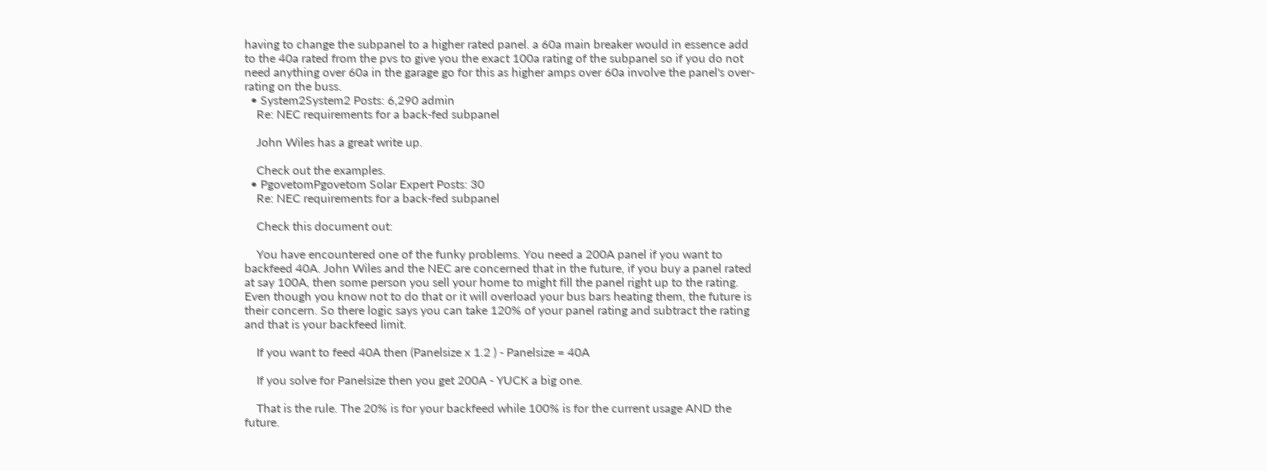having to change the subpanel to a higher rated panel. a 60a main breaker would in essence add to the 40a rated from the pvs to give you the exact 100a rating of the subpanel so if you do not need anything over 60a in the garage go for this as higher amps over 60a involve the panel's over-rating on the buss.
  • System2System2 Posts: 6,290 admin
    Re: NEC requirements for a back-fed subpanel

    John Wiles has a great write up.

    Check out the examples.
  • PgovetomPgovetom Solar Expert Posts: 30
    Re: NEC requirements for a back-fed subpanel

    Check this document out:

    You have encountered one of the funky problems. You need a 200A panel if you want to backfeed 40A. John Wiles and the NEC are concerned that in the future, if you buy a panel rated at say 100A, then some person you sell your home to might fill the panel right up to the rating. Even though you know not to do that or it will overload your bus bars heating them, the future is their concern. So there logic says you can take 120% of your panel rating and subtract the rating and that is your backfeed limit.

    If you want to feed 40A then (Panelsize x 1.2 ) - Panelsize = 40A

    If you solve for Panelsize then you get 200A - YUCK a big one.

    That is the rule. The 20% is for your backfeed while 100% is for the current usage AND the future.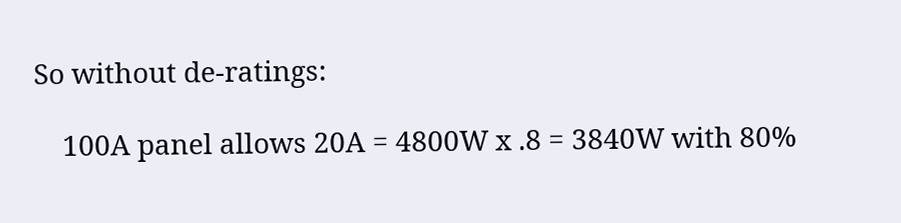So without de-ratings:

    100A panel allows 20A = 4800W x .8 = 3840W with 80%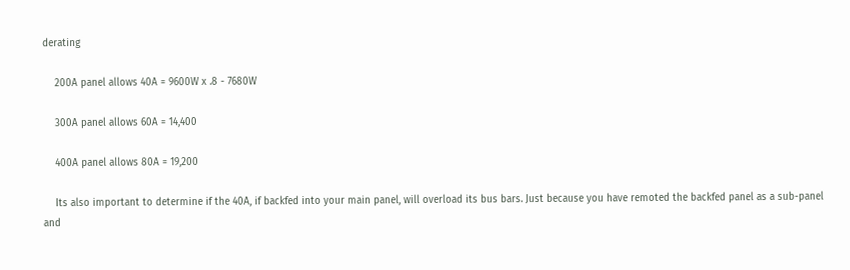derating

    200A panel allows 40A = 9600W x .8 - 7680W

    300A panel allows 60A = 14,400

    400A panel allows 80A = 19,200

    Its also important to determine if the 40A, if backfed into your main panel, will overload its bus bars. Just because you have remoted the backfed panel as a sub-panel and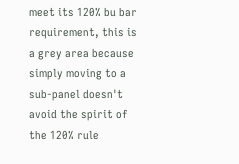meet its 120% bu bar requirement, this is a grey area because simply moving to a sub-panel doesn't avoid the spirit of the 120% rule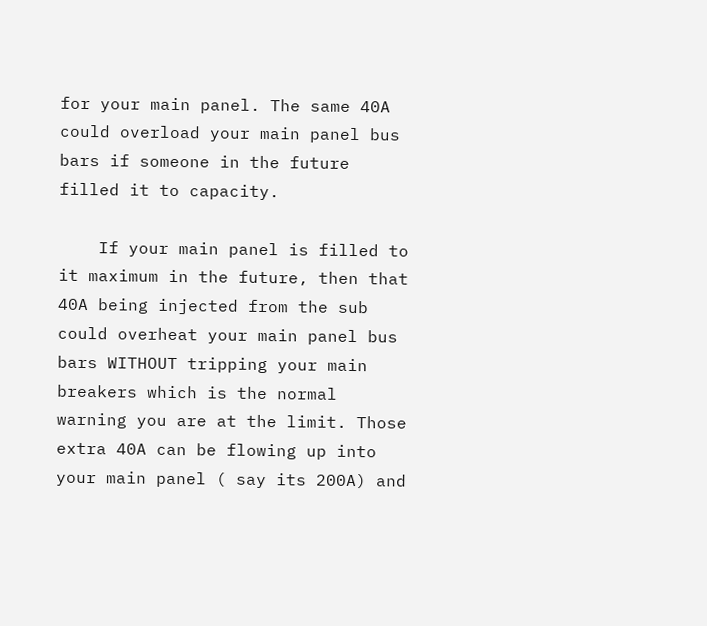for your main panel. The same 40A could overload your main panel bus bars if someone in the future filled it to capacity.

    If your main panel is filled to it maximum in the future, then that 40A being injected from the sub could overheat your main panel bus bars WITHOUT tripping your main breakers which is the normal warning you are at the limit. Those extra 40A can be flowing up into your main panel ( say its 200A) and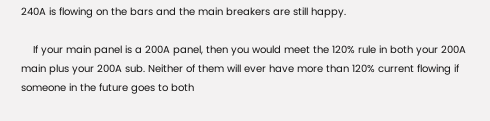240A is flowing on the bars and the main breakers are still happy.

    If your main panel is a 200A panel, then you would meet the 120% rule in both your 200A main plus your 200A sub. Neither of them will ever have more than 120% current flowing if someone in the future goes to both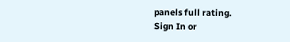panels full rating.
Sign In or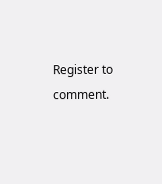Register to comment.